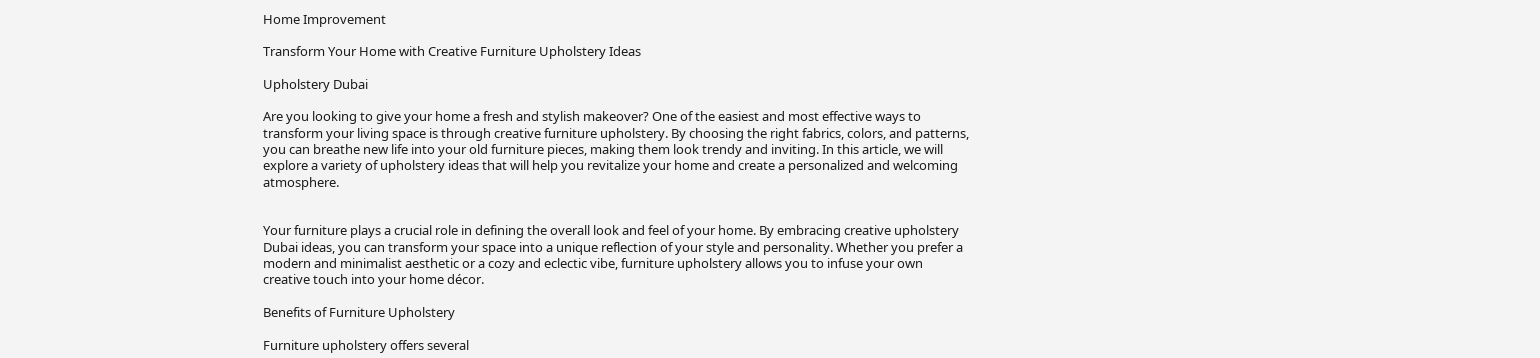Home Improvement

Transform Your Home with Creative Furniture Upholstery Ideas

Upholstery Dubai

Are you looking to give your home a fresh and stylish makeover? One of the easiest and most effective ways to transform your living space is through creative furniture upholstery. By choosing the right fabrics, colors, and patterns, you can breathe new life into your old furniture pieces, making them look trendy and inviting. In this article, we will explore a variety of upholstery ideas that will help you revitalize your home and create a personalized and welcoming atmosphere.


Your furniture plays a crucial role in defining the overall look and feel of your home. By embracing creative upholstery Dubai ideas, you can transform your space into a unique reflection of your style and personality. Whether you prefer a modern and minimalist aesthetic or a cozy and eclectic vibe, furniture upholstery allows you to infuse your own creative touch into your home décor.

Benefits of Furniture Upholstery

Furniture upholstery offers several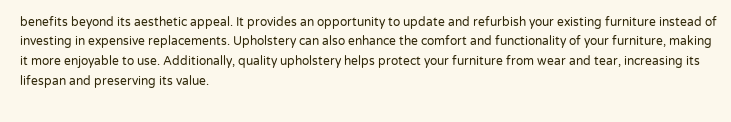benefits beyond its aesthetic appeal. It provides an opportunity to update and refurbish your existing furniture instead of investing in expensive replacements. Upholstery can also enhance the comfort and functionality of your furniture, making it more enjoyable to use. Additionally, quality upholstery helps protect your furniture from wear and tear, increasing its lifespan and preserving its value.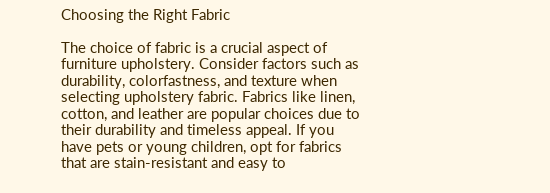Choosing the Right Fabric

The choice of fabric is a crucial aspect of furniture upholstery. Consider factors such as durability, colorfastness, and texture when selecting upholstery fabric. Fabrics like linen, cotton, and leather are popular choices due to their durability and timeless appeal. If you have pets or young children, opt for fabrics that are stain-resistant and easy to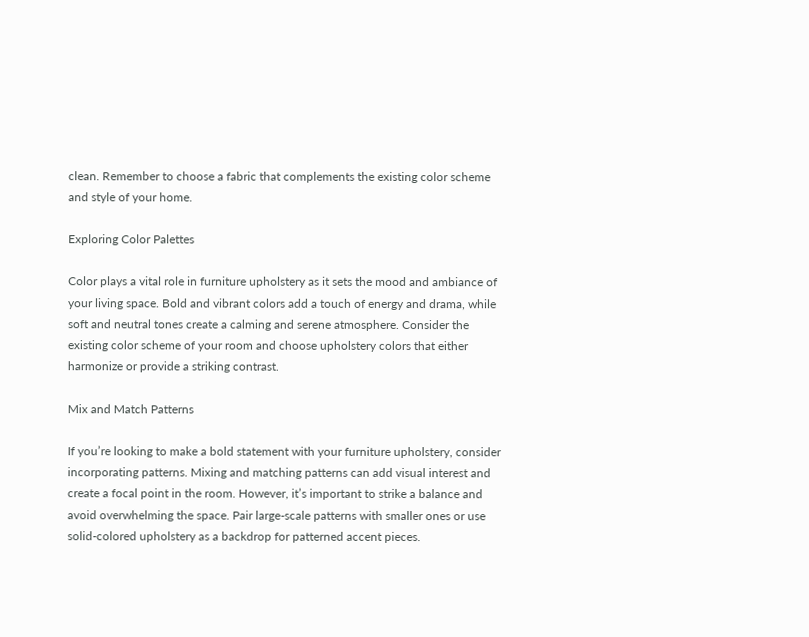clean. Remember to choose a fabric that complements the existing color scheme and style of your home.

Exploring Color Palettes

Color plays a vital role in furniture upholstery as it sets the mood and ambiance of your living space. Bold and vibrant colors add a touch of energy and drama, while soft and neutral tones create a calming and serene atmosphere. Consider the existing color scheme of your room and choose upholstery colors that either harmonize or provide a striking contrast.

Mix and Match Patterns

If you’re looking to make a bold statement with your furniture upholstery, consider incorporating patterns. Mixing and matching patterns can add visual interest and create a focal point in the room. However, it’s important to strike a balance and avoid overwhelming the space. Pair large-scale patterns with smaller ones or use solid-colored upholstery as a backdrop for patterned accent pieces.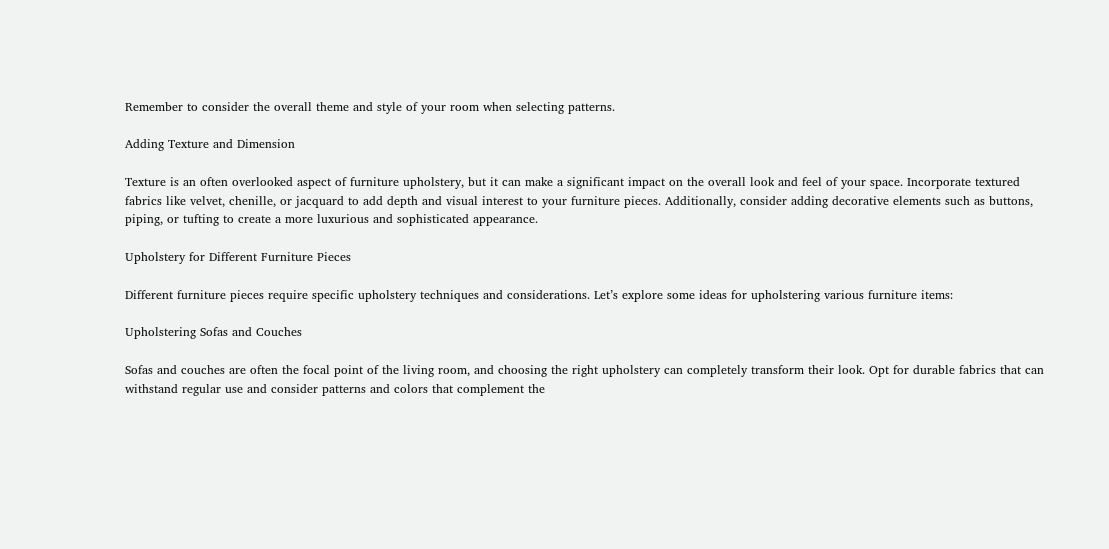Remember to consider the overall theme and style of your room when selecting patterns.

Adding Texture and Dimension

Texture is an often overlooked aspect of furniture upholstery, but it can make a significant impact on the overall look and feel of your space. Incorporate textured fabrics like velvet, chenille, or jacquard to add depth and visual interest to your furniture pieces. Additionally, consider adding decorative elements such as buttons, piping, or tufting to create a more luxurious and sophisticated appearance.

Upholstery for Different Furniture Pieces

Different furniture pieces require specific upholstery techniques and considerations. Let’s explore some ideas for upholstering various furniture items:

Upholstering Sofas and Couches

Sofas and couches are often the focal point of the living room, and choosing the right upholstery can completely transform their look. Opt for durable fabrics that can withstand regular use and consider patterns and colors that complement the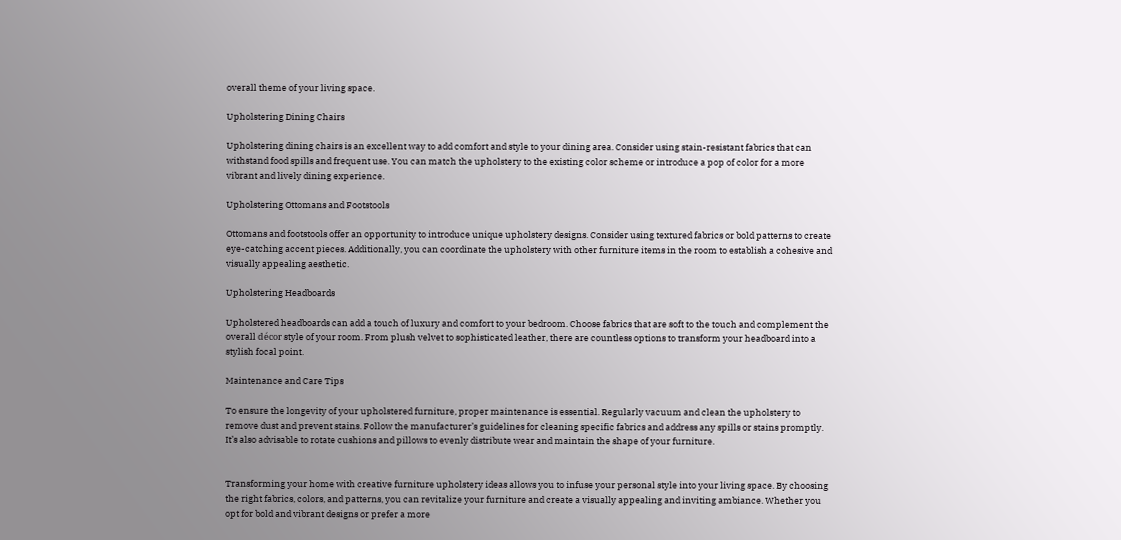overall theme of your living space.

Upholstering Dining Chairs

Upholstering dining chairs is an excellent way to add comfort and style to your dining area. Consider using stain-resistant fabrics that can withstand food spills and frequent use. You can match the upholstery to the existing color scheme or introduce a pop of color for a more vibrant and lively dining experience.

Upholstering Ottomans and Footstools

Ottomans and footstools offer an opportunity to introduce unique upholstery designs. Consider using textured fabrics or bold patterns to create eye-catching accent pieces. Additionally, you can coordinate the upholstery with other furniture items in the room to establish a cohesive and visually appealing aesthetic.

Upholstering Headboards

Upholstered headboards can add a touch of luxury and comfort to your bedroom. Choose fabrics that are soft to the touch and complement the overall décor style of your room. From plush velvet to sophisticated leather, there are countless options to transform your headboard into a stylish focal point.

Maintenance and Care Tips

To ensure the longevity of your upholstered furniture, proper maintenance is essential. Regularly vacuum and clean the upholstery to remove dust and prevent stains. Follow the manufacturer’s guidelines for cleaning specific fabrics and address any spills or stains promptly. It’s also advisable to rotate cushions and pillows to evenly distribute wear and maintain the shape of your furniture.


Transforming your home with creative furniture upholstery ideas allows you to infuse your personal style into your living space. By choosing the right fabrics, colors, and patterns, you can revitalize your furniture and create a visually appealing and inviting ambiance. Whether you opt for bold and vibrant designs or prefer a more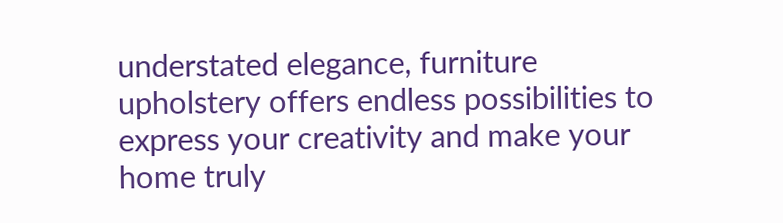understated elegance, furniture upholstery offers endless possibilities to express your creativity and make your home truly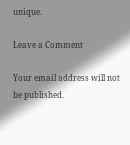unique.

Leave a Comment

Your email address will not be published.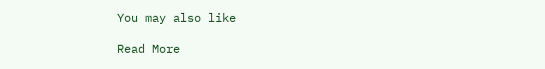You may also like

Read More